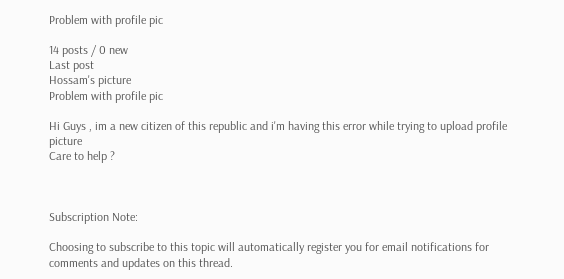Problem with profile pic

14 posts / 0 new
Last post
Hossam's picture
Problem with profile pic

Hi Guys , im a new citizen of this republic and i'm having this error while trying to upload profile picture
Care to help ?



Subscription Note:

Choosing to subscribe to this topic will automatically register you for email notifications for comments and updates on this thread.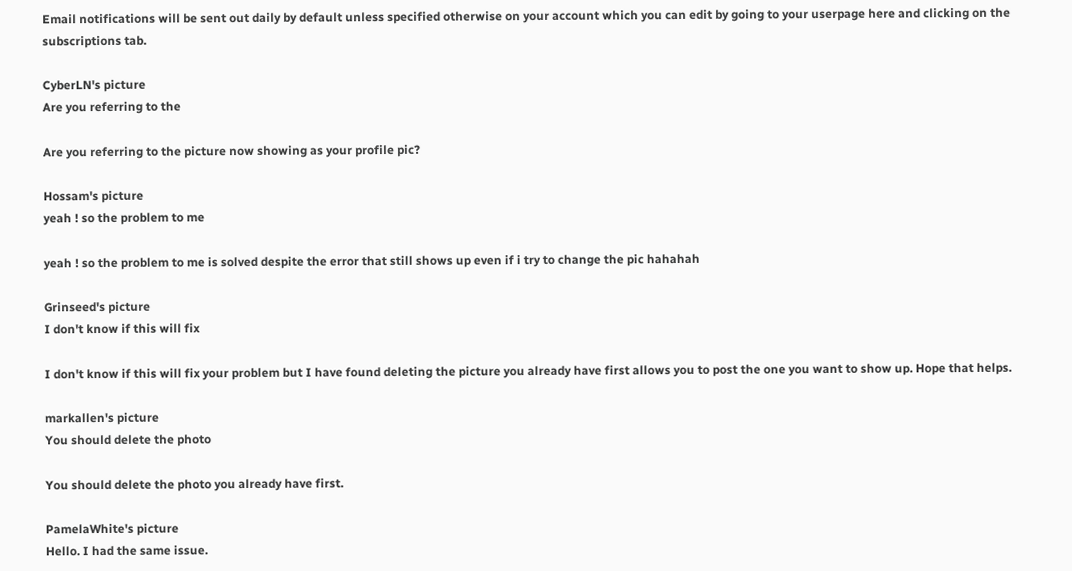Email notifications will be sent out daily by default unless specified otherwise on your account which you can edit by going to your userpage here and clicking on the subscriptions tab.

CyberLN's picture
Are you referring to the

Are you referring to the picture now showing as your profile pic?

Hossam's picture
yeah ! so the problem to me

yeah ! so the problem to me is solved despite the error that still shows up even if i try to change the pic hahahah

Grinseed's picture
I don't know if this will fix

I don't know if this will fix your problem but I have found deleting the picture you already have first allows you to post the one you want to show up. Hope that helps.

markallen's picture
You should delete the photo

You should delete the photo you already have first.

PamelaWhite's picture
Hello. I had the same issue.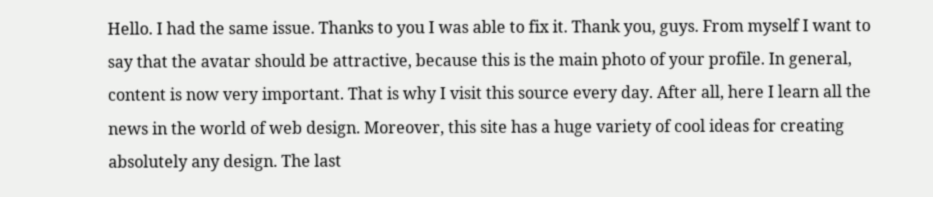Hello. I had the same issue. Thanks to you I was able to fix it. Thank you, guys. From myself I want to say that the avatar should be attractive, because this is the main photo of your profile. In general, content is now very important. That is why I visit this source every day. After all, here I learn all the news in the world of web design. Moreover, this site has a huge variety of cool ideas for creating absolutely any design. The last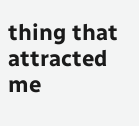thing that attracted me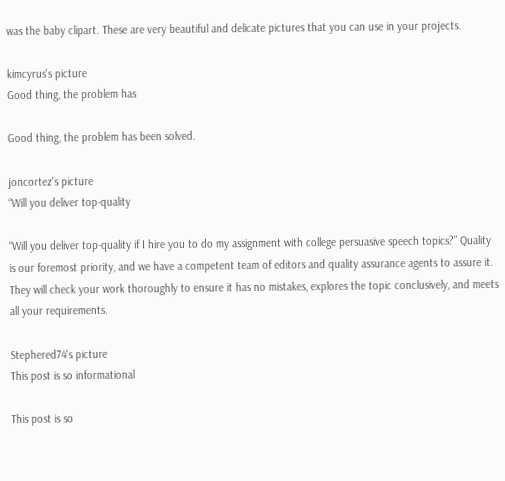was the baby clipart. These are very beautiful and delicate pictures that you can use in your projects.

kimcyrus's picture
Good thing, the problem has

Good thing, the problem has been solved.

joncortez's picture
“Will you deliver top-quality

“Will you deliver top-quality if I hire you to do my assignment with college persuasive speech topics?” Quality is our foremost priority, and we have a competent team of editors and quality assurance agents to assure it. They will check your work thoroughly to ensure it has no mistakes, explores the topic conclusively, and meets all your requirements.

Stephered74's picture
This post is so informational

This post is so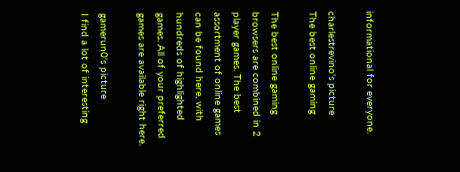informational for everyone.

charlestrevino's picture
The best online gaming

The best online gaming browsers are combined in 2 player games. The best assortment of online games can be found here, with hundreds of highlighted games. All of your preferred games are available right here.

gamerun0's picture
I find a lot of interesting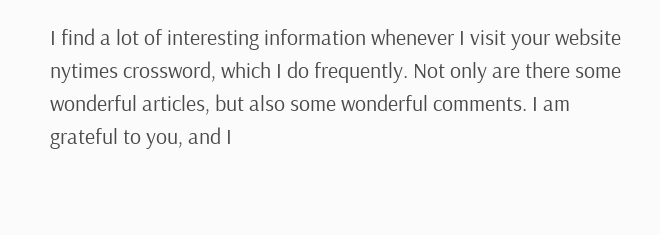I find a lot of interesting information whenever I visit your website nytimes crossword, which I do frequently. Not only are there some wonderful articles, but also some wonderful comments. I am grateful to you, and I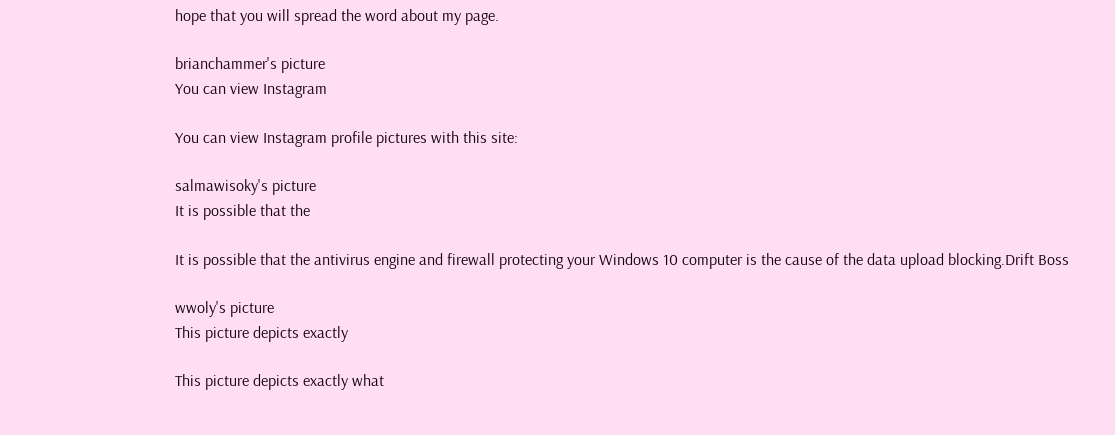hope that you will spread the word about my page.

brianchammer's picture
You can view Instagram

You can view Instagram profile pictures with this site:

salmawisoky's picture
It is possible that the

It is possible that the antivirus engine and firewall protecting your Windows 10 computer is the cause of the data upload blocking.Drift Boss

wwoly's picture
This picture depicts exactly

This picture depicts exactly what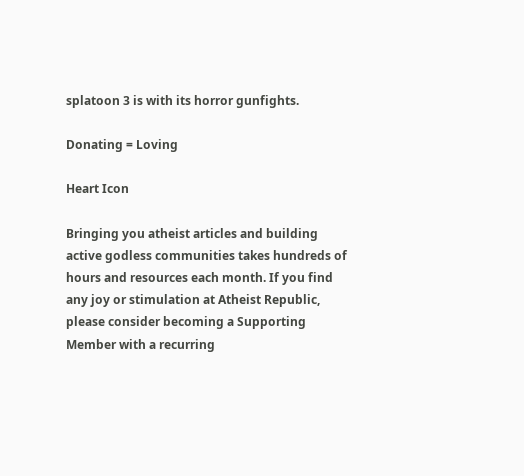splatoon 3 is with its horror gunfights.

Donating = Loving

Heart Icon

Bringing you atheist articles and building active godless communities takes hundreds of hours and resources each month. If you find any joy or stimulation at Atheist Republic, please consider becoming a Supporting Member with a recurring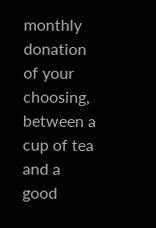monthly donation of your choosing, between a cup of tea and a good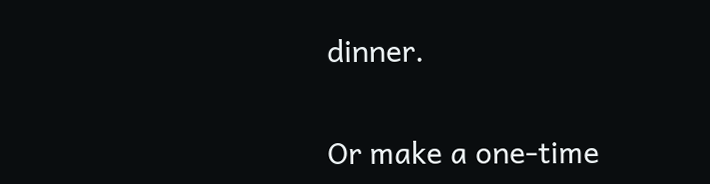dinner.

Or make a one-time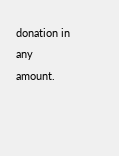donation in any amount.